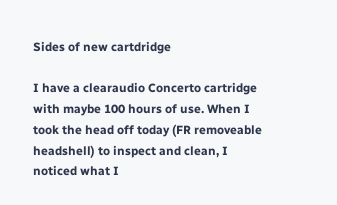Sides of new cartdridge

I have a clearaudio Concerto cartridge with maybe 100 hours of use. When I took the head off today (FR removeable headshell) to inspect and clean, I noticed what I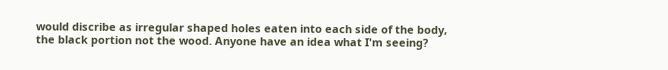would discribe as irregular shaped holes eaten into each side of the body, the black portion not the wood. Anyone have an idea what I'm seeing?